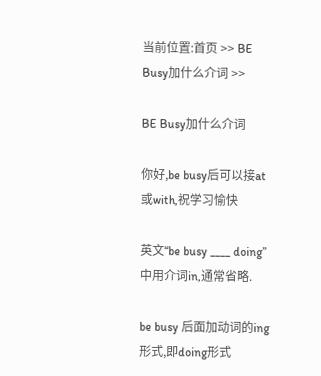当前位置:首页 >> BE Busy加什么介词 >>

BE Busy加什么介词

你好,be busy后可以接at或with,祝学习愉快

英文“be busy ____ doing”中用介词in,通常省略.

be busy 后面加动词的ing形式,即doing形式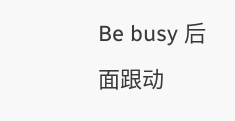Be busy 后面跟动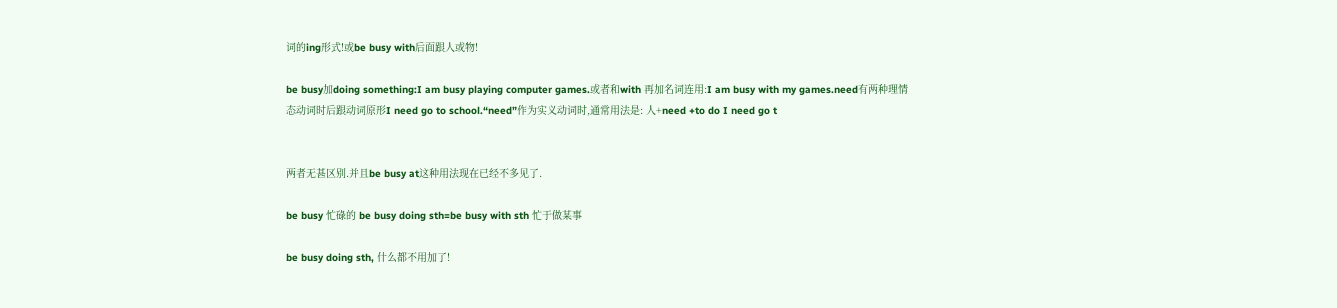词的ing形式!或be busy with后面跟人或物!

be busy加doing something:I am busy playing computer games.或者和with 再加名词连用:I am busy with my games.need有两种理情态动词时后跟动词原形I need go to school.“need”作为实义动词时,通常用法是: 人+need +to do I need go t


两者无甚区别.并且be busy at这种用法现在已经不多见了.

be busy 忙碌的 be busy doing sth=be busy with sth 忙于做某事

be busy doing sth, 什么都不用加了!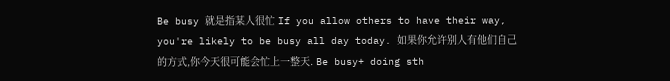Be busy 就是指某人很忙 If you allow others to have their way, you're likely to be busy all day today. 如果你允许别人有他们自己的方式,你今天很可能会忙上一整天. Be busy+ doing sth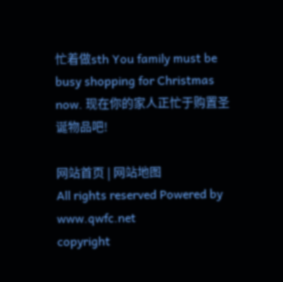忙着做sth You family must be busy shopping for Christmas now. 现在你的家人正忙于购置圣诞物品吧!

网站首页 | 网站地图
All rights reserved Powered by www.qwfc.net
copyright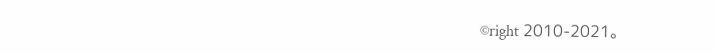©right 2010-2021。